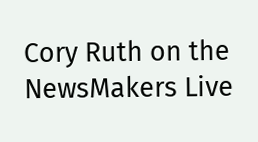Cory Ruth on the NewsMakers Live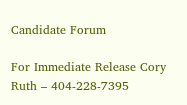Candidate Forum

For Immediate Release Cory Ruth – 404-228-7395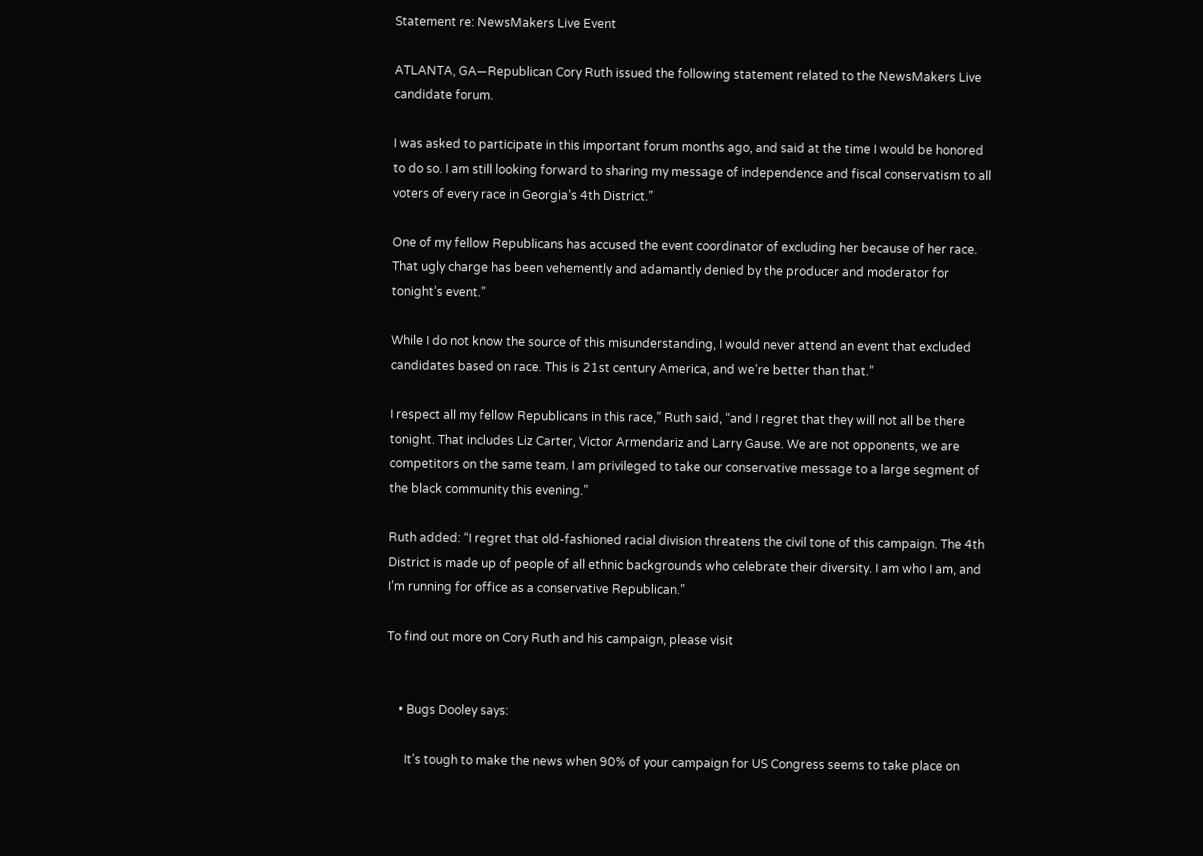Statement re: NewsMakers Live Event

ATLANTA, GA—Republican Cory Ruth issued the following statement related to the NewsMakers Live candidate forum.

I was asked to participate in this important forum months ago, and said at the time I would be honored to do so. I am still looking forward to sharing my message of independence and fiscal conservatism to all voters of every race in Georgia’s 4th District.”

One of my fellow Republicans has accused the event coordinator of excluding her because of her race. That ugly charge has been vehemently and adamantly denied by the producer and moderator for tonight’s event.”

While I do not know the source of this misunderstanding, I would never attend an event that excluded candidates based on race. This is 21st century America, and we’re better than that.”

I respect all my fellow Republicans in this race,” Ruth said, “and I regret that they will not all be there tonight. That includes Liz Carter, Victor Armendariz and Larry Gause. We are not opponents, we are competitors on the same team. I am privileged to take our conservative message to a large segment of the black community this evening.”

Ruth added: “I regret that old-fashioned racial division threatens the civil tone of this campaign. The 4th District is made up of people of all ethnic backgrounds who celebrate their diversity. I am who I am, and I’m running for office as a conservative Republican.”

To find out more on Cory Ruth and his campaign, please visit


    • Bugs Dooley says:

      It’s tough to make the news when 90% of your campaign for US Congress seems to take place on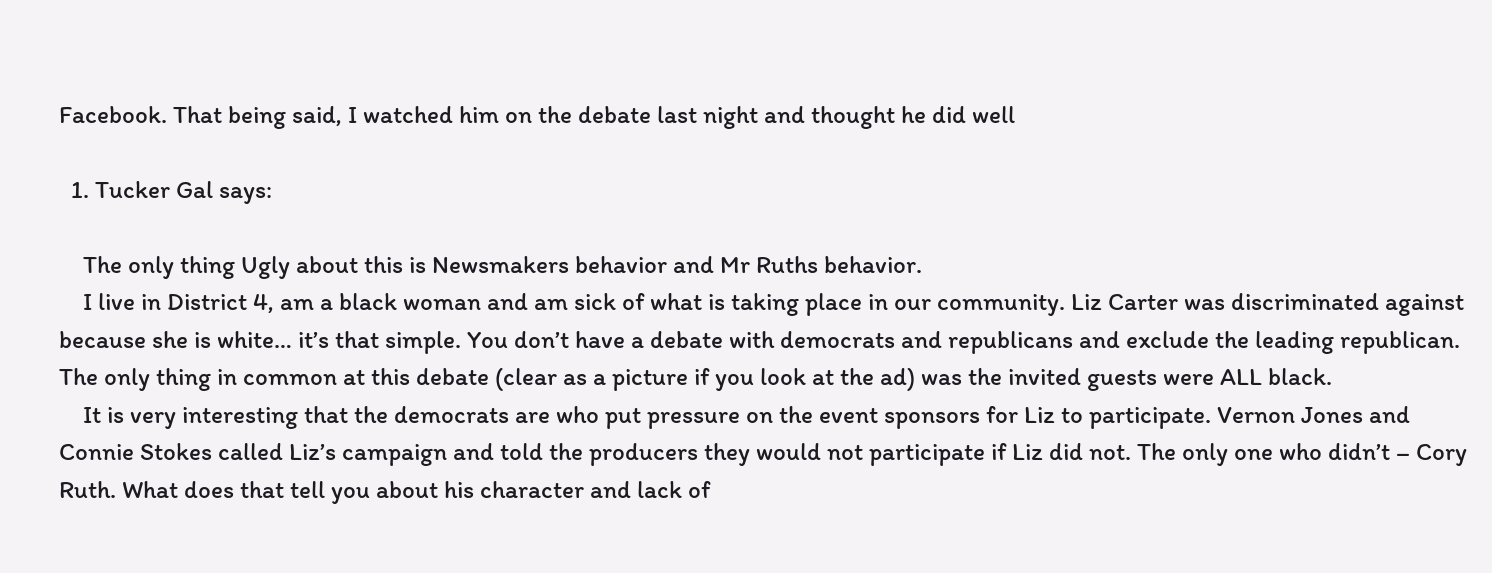Facebook. That being said, I watched him on the debate last night and thought he did well

  1. Tucker Gal says:

    The only thing Ugly about this is Newsmakers behavior and Mr Ruths behavior.
    I live in District 4, am a black woman and am sick of what is taking place in our community. Liz Carter was discriminated against because she is white… it’s that simple. You don’t have a debate with democrats and republicans and exclude the leading republican. The only thing in common at this debate (clear as a picture if you look at the ad) was the invited guests were ALL black.
    It is very interesting that the democrats are who put pressure on the event sponsors for Liz to participate. Vernon Jones and Connie Stokes called Liz’s campaign and told the producers they would not participate if Liz did not. The only one who didn’t – Cory Ruth. What does that tell you about his character and lack of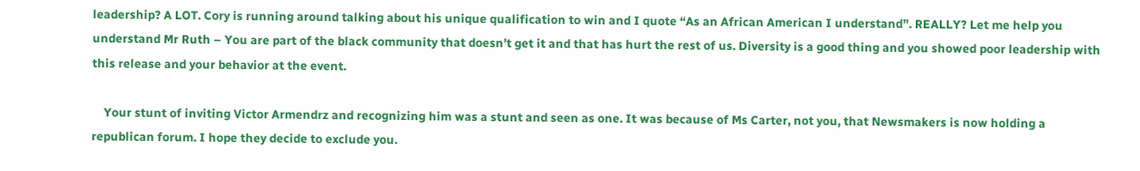leadership? A LOT. Cory is running around talking about his unique qualification to win and I quote “As an African American I understand”. REALLY? Let me help you understand Mr Ruth – You are part of the black community that doesn’t get it and that has hurt the rest of us. Diversity is a good thing and you showed poor leadership with this release and your behavior at the event.

    Your stunt of inviting Victor Armendrz and recognizing him was a stunt and seen as one. It was because of Ms Carter, not you, that Newsmakers is now holding a republican forum. I hope they decide to exclude you.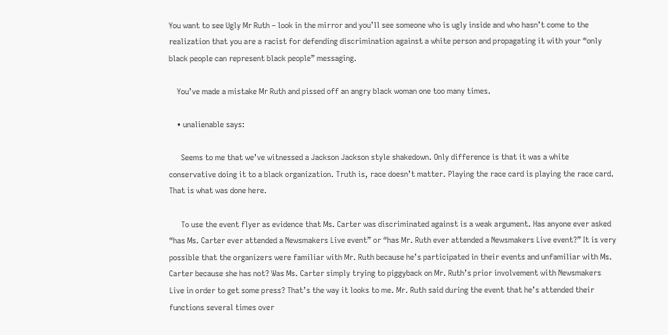You want to see Ugly Mr Ruth – look in the mirror and you’ll see someone who is ugly inside and who hasn’t come to the realization that you are a racist for defending discrimination against a white person and propagating it with your “only black people can represent black people” messaging.

    You’ve made a mistake Mr Ruth and pissed off an angry black woman one too many times.

    • unalienable says:

      Seems to me that we’ve witnessed a Jackson Jackson style shakedown. Only difference is that it was a white conservative doing it to a black organization. Truth is, race doesn’t matter. Playing the race card is playing the race card. That is what was done here.

      To use the event flyer as evidence that Ms. Carter was discriminated against is a weak argument. Has anyone ever asked “has Ms. Carter ever attended a Newsmakers Live event” or “has Mr. Ruth ever attended a Newsmakers Live event?” It is very possible that the organizers were familiar with Mr. Ruth because he’s participated in their events and unfamiliar with Ms. Carter because she has not? Was Ms. Carter simply trying to piggyback on Mr. Ruth’s prior involvement with Newsmakers Live in order to get some press? That’s the way it looks to me. Mr. Ruth said during the event that he’s attended their functions several times over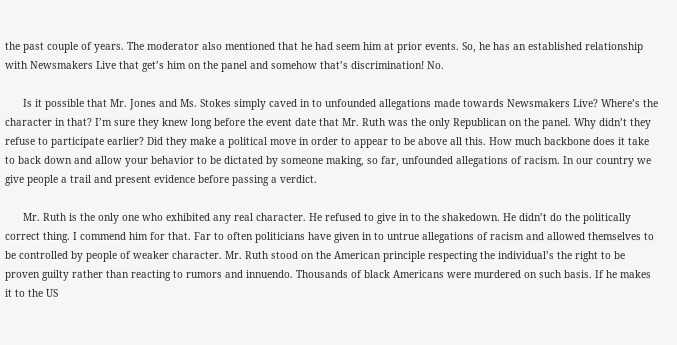the past couple of years. The moderator also mentioned that he had seem him at prior events. So, he has an established relationship with Newsmakers Live that get’s him on the panel and somehow that’s discrimination! No.

      Is it possible that Mr. Jones and Ms. Stokes simply caved in to unfounded allegations made towards Newsmakers Live? Where’s the character in that? I’m sure they knew long before the event date that Mr. Ruth was the only Republican on the panel. Why didn’t they refuse to participate earlier? Did they make a political move in order to appear to be above all this. How much backbone does it take to back down and allow your behavior to be dictated by someone making, so far, unfounded allegations of racism. In our country we give people a trail and present evidence before passing a verdict.

      Mr. Ruth is the only one who exhibited any real character. He refused to give in to the shakedown. He didn’t do the politically correct thing. I commend him for that. Far to often politicians have given in to untrue allegations of racism and allowed themselves to be controlled by people of weaker character. Mr. Ruth stood on the American principle respecting the individual’s the right to be proven guilty rather than reacting to rumors and innuendo. Thousands of black Americans were murdered on such basis. If he makes it to the US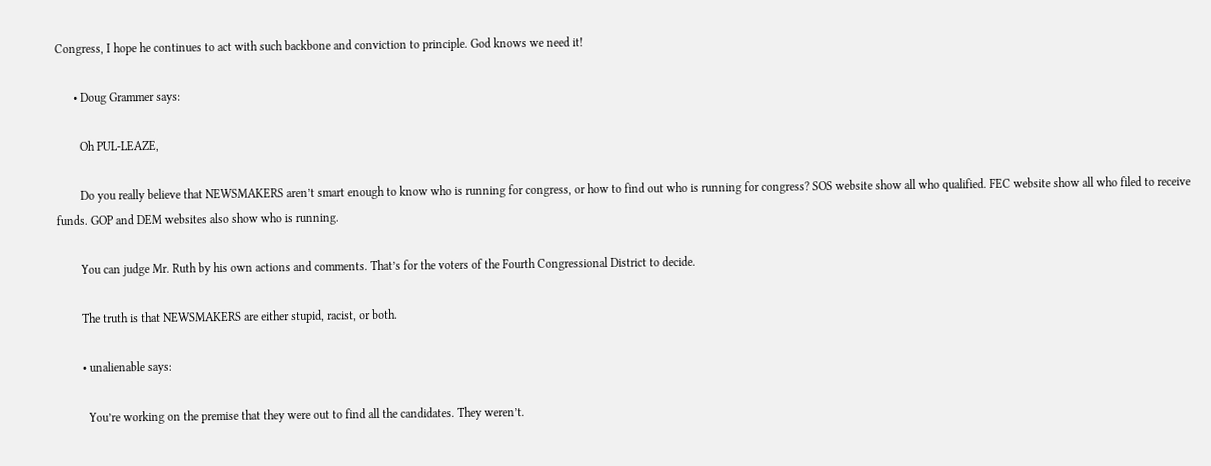Congress, I hope he continues to act with such backbone and conviction to principle. God knows we need it!

      • Doug Grammer says:

        Oh PUL-LEAZE,

        Do you really believe that NEWSMAKERS aren’t smart enough to know who is running for congress, or how to find out who is running for congress? SOS website show all who qualified. FEC website show all who filed to receive funds. GOP and DEM websites also show who is running.

        You can judge Mr. Ruth by his own actions and comments. That’s for the voters of the Fourth Congressional District to decide.

        The truth is that NEWSMAKERS are either stupid, racist, or both.

        • unalienable says:

          You’re working on the premise that they were out to find all the candidates. They weren’t.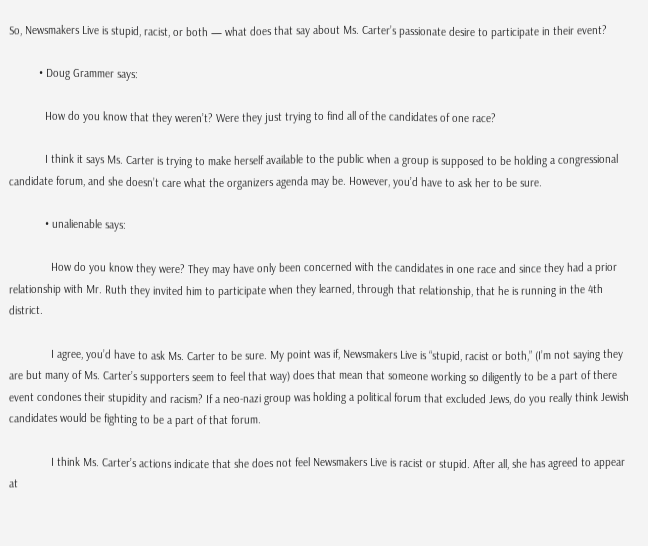So, Newsmakers Live is stupid, racist, or both — what does that say about Ms. Carter’s passionate desire to participate in their event?

          • Doug Grammer says:

            How do you know that they weren’t? Were they just trying to find all of the candidates of one race?

            I think it says Ms. Carter is trying to make herself available to the public when a group is supposed to be holding a congressional candidate forum, and she doesn’t care what the organizers agenda may be. However, you’d have to ask her to be sure.

            • unalienable says:

              How do you know they were? They may have only been concerned with the candidates in one race and since they had a prior relationship with Mr. Ruth they invited him to participate when they learned, through that relationship, that he is running in the 4th district.

              I agree, you’d have to ask Ms. Carter to be sure. My point was if, Newsmakers Live is “stupid, racist or both,” (I’m not saying they are but many of Ms. Carter’s supporters seem to feel that way) does that mean that someone working so diligently to be a part of there event condones their stupidity and racism? If a neo-nazi group was holding a political forum that excluded Jews, do you really think Jewish candidates would be fighting to be a part of that forum.

              I think Ms. Carter’s actions indicate that she does not feel Newsmakers Live is racist or stupid. After all, she has agreed to appear at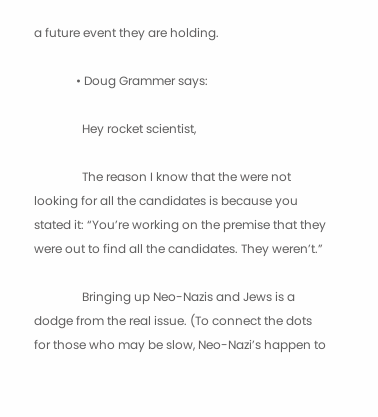a future event they are holding.

              • Doug Grammer says:

                Hey rocket scientist,

                The reason I know that the were not looking for all the candidates is because you stated it: “You’re working on the premise that they were out to find all the candidates. They weren’t.”

                Bringing up Neo-Nazis and Jews is a dodge from the real issue. (To connect the dots for those who may be slow, Neo-Nazi’s happen to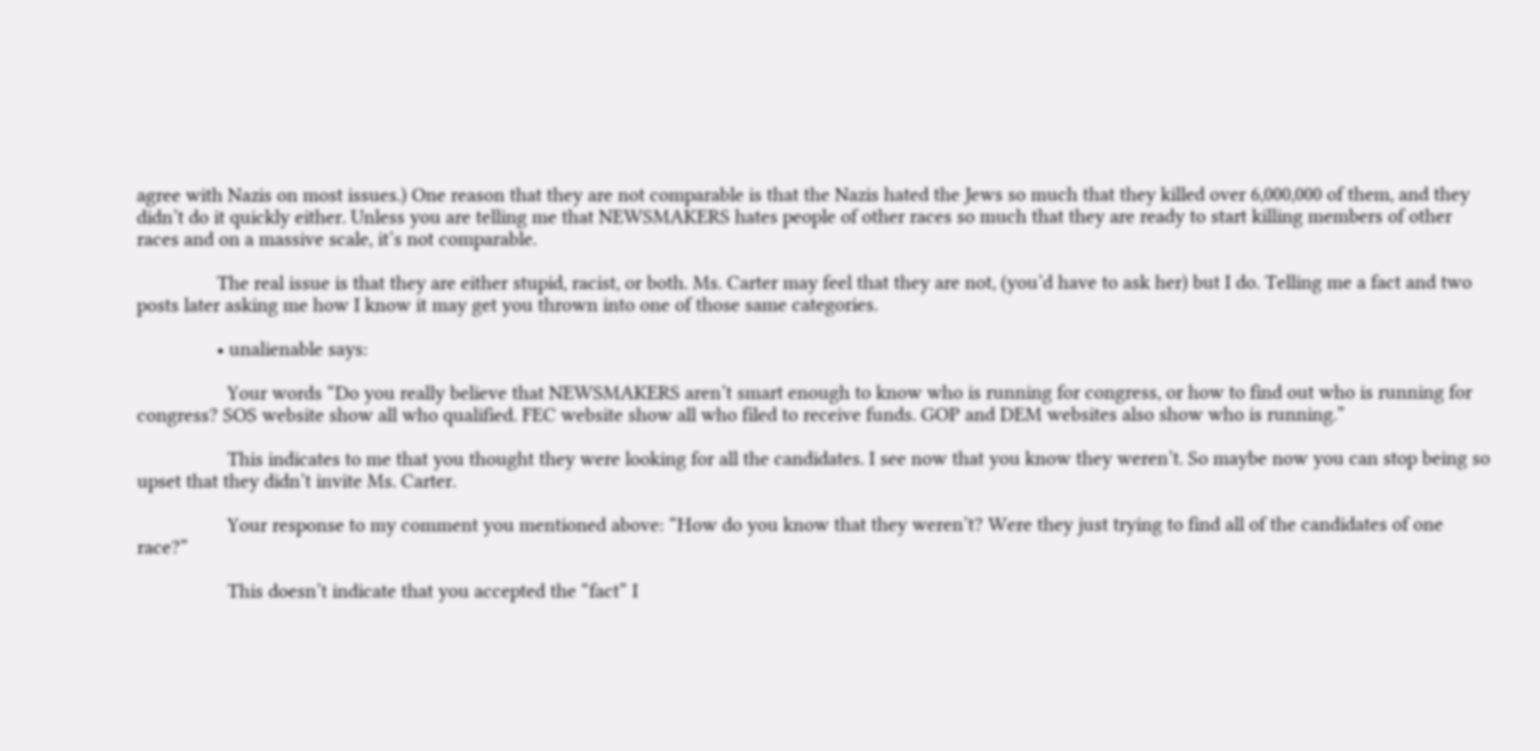agree with Nazis on most issues.) One reason that they are not comparable is that the Nazis hated the Jews so much that they killed over 6,000,000 of them, and they didn’t do it quickly either. Unless you are telling me that NEWSMAKERS hates people of other races so much that they are ready to start killing members of other races and on a massive scale, it’s not comparable.

                The real issue is that they are either stupid, racist, or both. Ms. Carter may feel that they are not, (you’d have to ask her) but I do. Telling me a fact and two posts later asking me how I know it may get you thrown into one of those same categories.

                • unalienable says:

                  Your words “Do you really believe that NEWSMAKERS aren’t smart enough to know who is running for congress, or how to find out who is running for congress? SOS website show all who qualified. FEC website show all who filed to receive funds. GOP and DEM websites also show who is running.”

                  This indicates to me that you thought they were looking for all the candidates. I see now that you know they weren’t. So maybe now you can stop being so upset that they didn’t invite Ms. Carter.

                  Your response to my comment you mentioned above: “How do you know that they weren’t? Were they just trying to find all of the candidates of one race?”

                  This doesn’t indicate that you accepted the “fact” I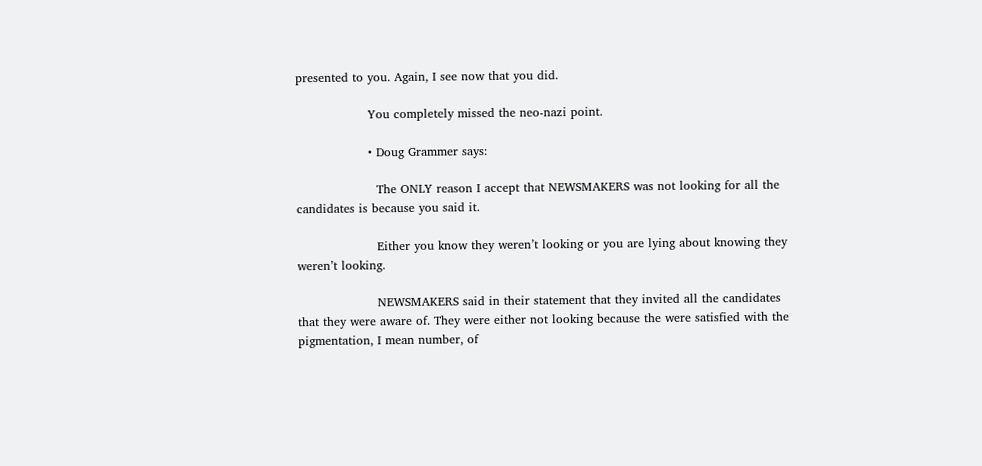presented to you. Again, I see now that you did.

                  You completely missed the neo-nazi point.

                  • Doug Grammer says:

                    The ONLY reason I accept that NEWSMAKERS was not looking for all the candidates is because you said it.

                    Either you know they weren’t looking or you are lying about knowing they weren’t looking.

                    NEWSMAKERS said in their statement that they invited all the candidates that they were aware of. They were either not looking because the were satisfied with the pigmentation, I mean number, of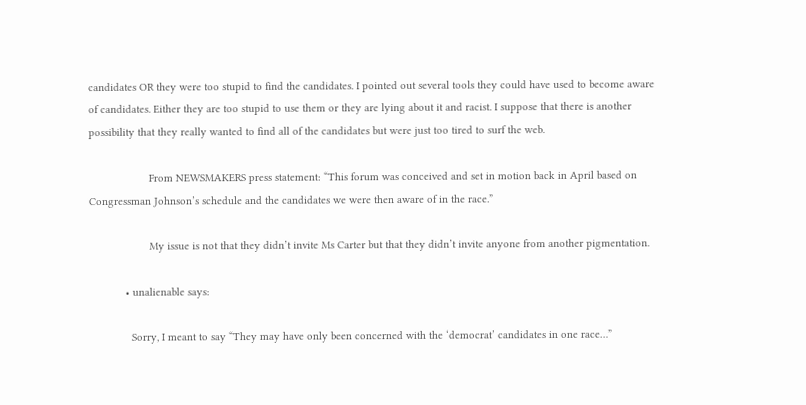candidates OR they were too stupid to find the candidates. I pointed out several tools they could have used to become aware of candidates. Either they are too stupid to use them or they are lying about it and racist. I suppose that there is another possibility that they really wanted to find all of the candidates but were just too tired to surf the web.

                    From NEWSMAKERS press statement: “This forum was conceived and set in motion back in April based on Congressman Johnson’s schedule and the candidates we were then aware of in the race.”

                    My issue is not that they didn’t invite Ms Carter but that they didn’t invite anyone from another pigmentation.

            • unalienable says:

              Sorry, I meant to say “They may have only been concerned with the ‘democrat’ candidates in one race…”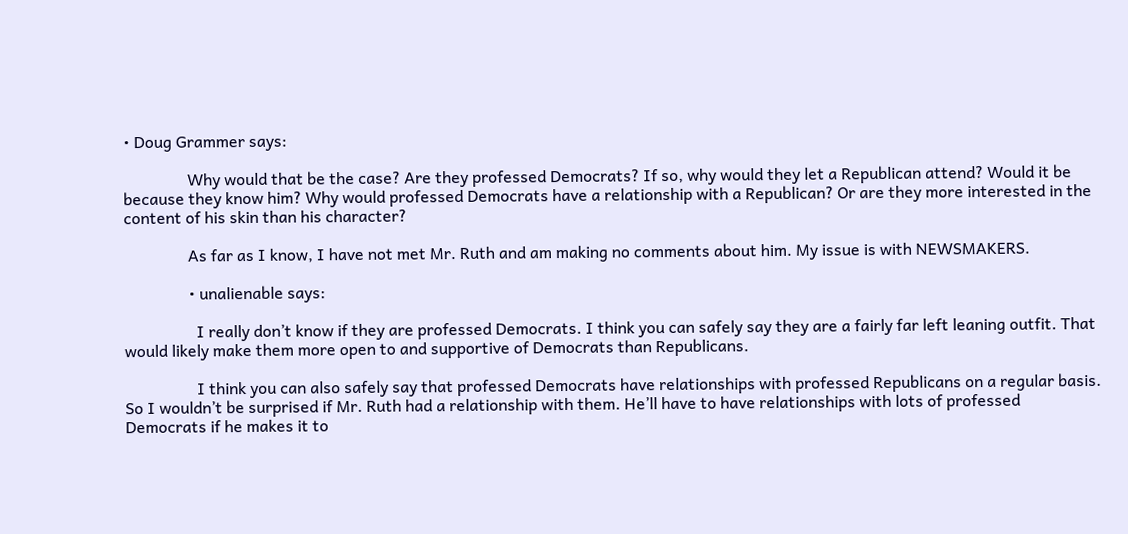• Doug Grammer says:

                Why would that be the case? Are they professed Democrats? If so, why would they let a Republican attend? Would it be because they know him? Why would professed Democrats have a relationship with a Republican? Or are they more interested in the content of his skin than his character?

                As far as I know, I have not met Mr. Ruth and am making no comments about him. My issue is with NEWSMAKERS.

                • unalienable says:

                  I really don’t know if they are professed Democrats. I think you can safely say they are a fairly far left leaning outfit. That would likely make them more open to and supportive of Democrats than Republicans.

                  I think you can also safely say that professed Democrats have relationships with professed Republicans on a regular basis. So I wouldn’t be surprised if Mr. Ruth had a relationship with them. He’ll have to have relationships with lots of professed Democrats if he makes it to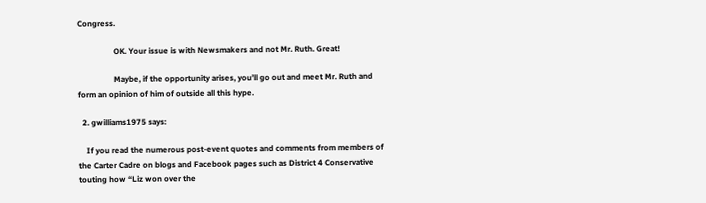Congress.

                  OK. Your issue is with Newsmakers and not Mr. Ruth. Great!

                  Maybe, if the opportunity arises, you’ll go out and meet Mr. Ruth and form an opinion of him of outside all this hype.

  2. gwilliams1975 says:

    If you read the numerous post-event quotes and comments from members of the Carter Cadre on blogs and Facebook pages such as District 4 Conservative touting how “Liz won over the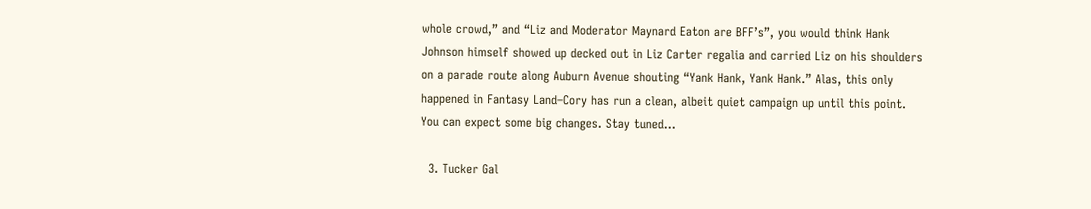whole crowd,” and “Liz and Moderator Maynard Eaton are BFF’s”, you would think Hank Johnson himself showed up decked out in Liz Carter regalia and carried Liz on his shoulders on a parade route along Auburn Avenue shouting “Yank Hank, Yank Hank.” Alas, this only happened in Fantasy Land–Cory has run a clean, albeit quiet campaign up until this point. You can expect some big changes. Stay tuned…

  3. Tucker Gal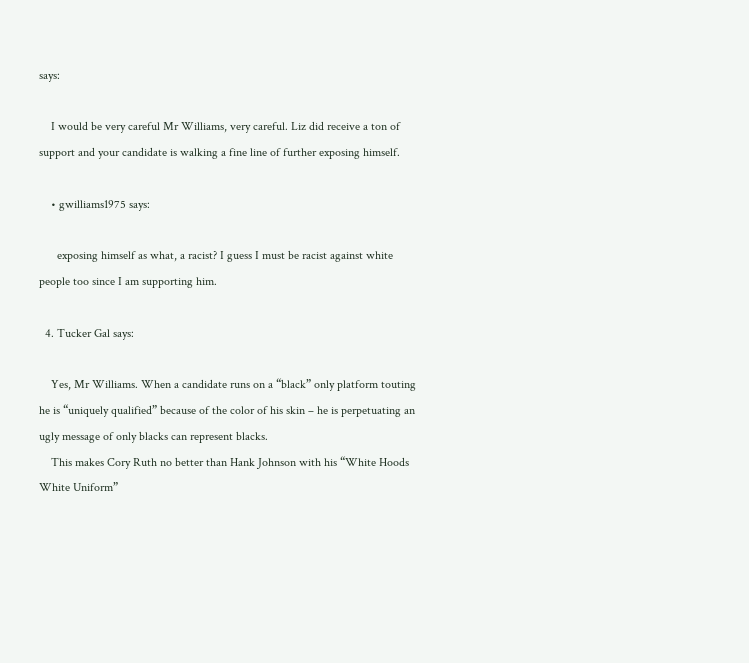says:

    I would be very careful Mr Williams, very careful. Liz did receive a ton of support and your candidate is walking a fine line of further exposing himself.

    • gwilliams1975 says:

      exposing himself as what, a racist? I guess I must be racist against white people too since I am supporting him.

  4. Tucker Gal says:

    Yes, Mr Williams. When a candidate runs on a “black” only platform touting he is “uniquely qualified” because of the color of his skin – he is perpetuating an ugly message of only blacks can represent blacks.
    This makes Cory Ruth no better than Hank Johnson with his “White Hoods White Uniform”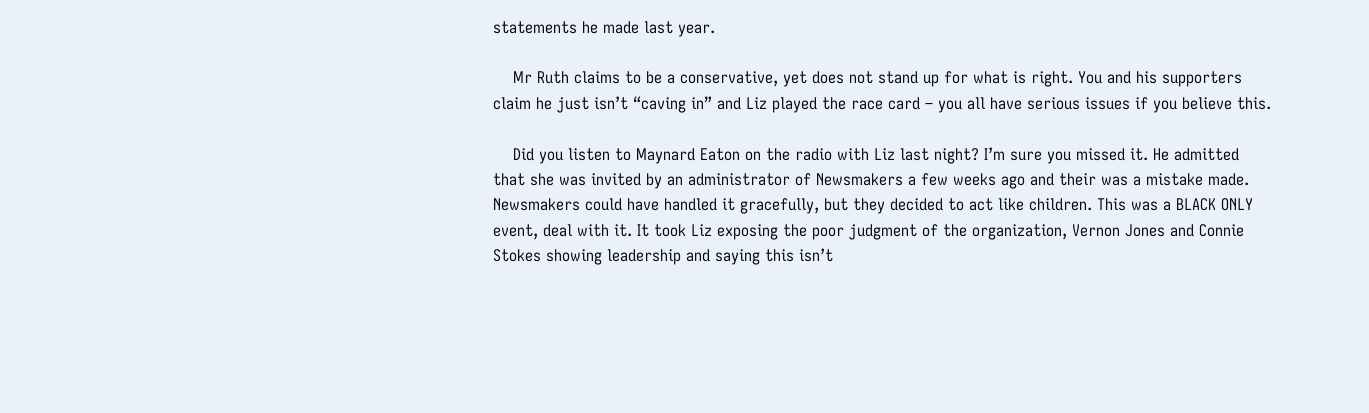statements he made last year.

    Mr Ruth claims to be a conservative, yet does not stand up for what is right. You and his supporters claim he just isn’t “caving in” and Liz played the race card – you all have serious issues if you believe this.

    Did you listen to Maynard Eaton on the radio with Liz last night? I’m sure you missed it. He admitted that she was invited by an administrator of Newsmakers a few weeks ago and their was a mistake made. Newsmakers could have handled it gracefully, but they decided to act like children. This was a BLACK ONLY event, deal with it. It took Liz exposing the poor judgment of the organization, Vernon Jones and Connie Stokes showing leadership and saying this isn’t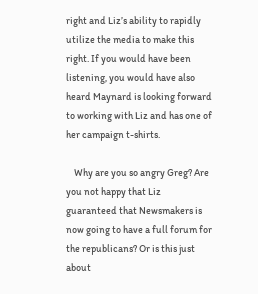right and Liz’s ability to rapidly utilize the media to make this right. If you would have been listening, you would have also heard Maynard is looking forward to working with Liz and has one of her campaign t-shirts.

    Why are you so angry Greg? Are you not happy that Liz guaranteed that Newsmakers is now going to have a full forum for the republicans? Or is this just about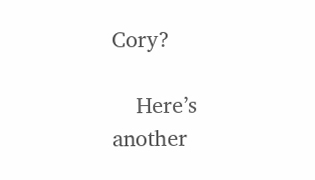Cory?

    Here’s another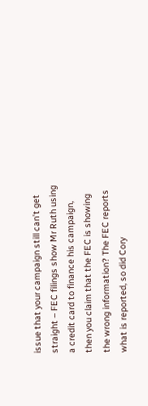issue that your campaign still can’t get straight – FEC filings show Mr Ruth using a credit card to finance his campaign, then you claim that the FEC is showing the wrong information? The FEC reports what is reported, so did Cory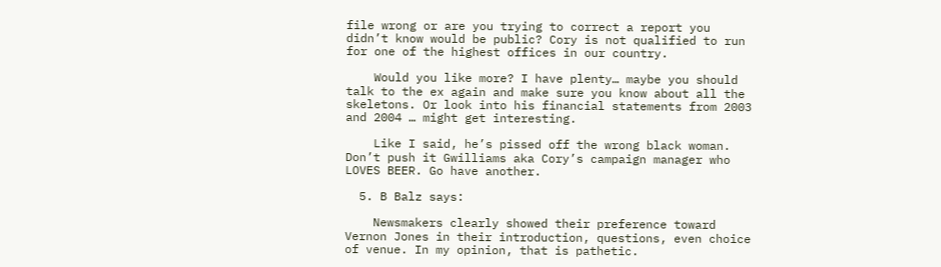file wrong or are you trying to correct a report you didn’t know would be public? Cory is not qualified to run for one of the highest offices in our country.

    Would you like more? I have plenty… maybe you should talk to the ex again and make sure you know about all the skeletons. Or look into his financial statements from 2003 and 2004 … might get interesting.

    Like I said, he’s pissed off the wrong black woman. Don’t push it Gwilliams aka Cory’s campaign manager who LOVES BEER. Go have another.

  5. B Balz says:

    Newsmakers clearly showed their preference toward Vernon Jones in their introduction, questions, even choice of venue. In my opinion, that is pathetic.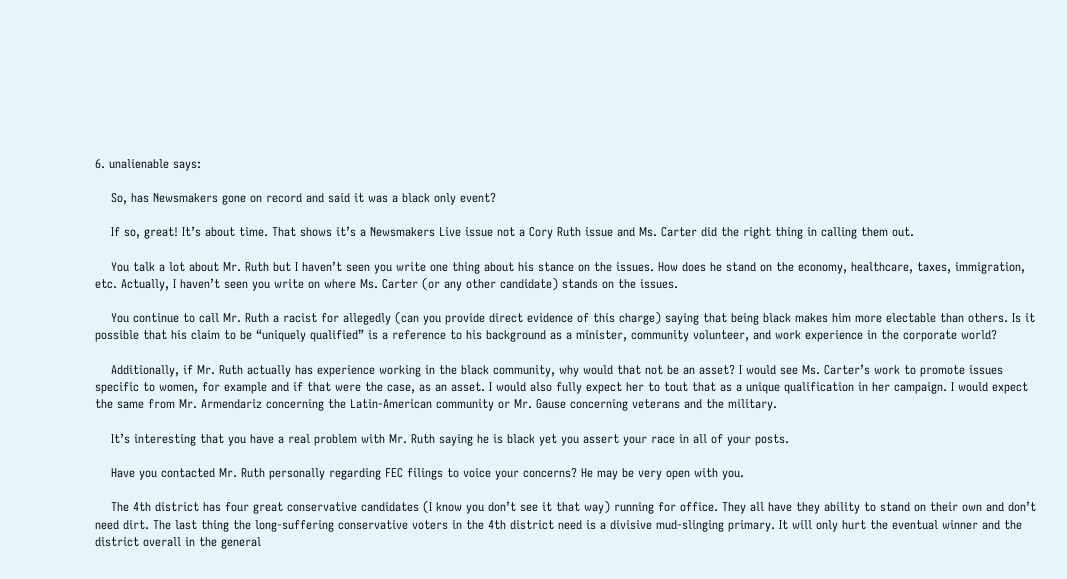6. unalienable says:

    So, has Newsmakers gone on record and said it was a black only event?

    If so, great! It’s about time. That shows it’s a Newsmakers Live issue not a Cory Ruth issue and Ms. Carter did the right thing in calling them out.

    You talk a lot about Mr. Ruth but I haven’t seen you write one thing about his stance on the issues. How does he stand on the economy, healthcare, taxes, immigration, etc. Actually, I haven’t seen you write on where Ms. Carter (or any other candidate) stands on the issues.

    You continue to call Mr. Ruth a racist for allegedly (can you provide direct evidence of this charge) saying that being black makes him more electable than others. Is it possible that his claim to be “uniquely qualified” is a reference to his background as a minister, community volunteer, and work experience in the corporate world?

    Additionally, if Mr. Ruth actually has experience working in the black community, why would that not be an asset? I would see Ms. Carter’s work to promote issues specific to women, for example and if that were the case, as an asset. I would also fully expect her to tout that as a unique qualification in her campaign. I would expect the same from Mr. Armendariz concerning the Latin-American community or Mr. Gause concerning veterans and the military.

    It’s interesting that you have a real problem with Mr. Ruth saying he is black yet you assert your race in all of your posts.

    Have you contacted Mr. Ruth personally regarding FEC filings to voice your concerns? He may be very open with you.

    The 4th district has four great conservative candidates (I know you don’t see it that way) running for office. They all have they ability to stand on their own and don’t need dirt. The last thing the long-suffering conservative voters in the 4th district need is a divisive mud-slinging primary. It will only hurt the eventual winner and the district overall in the general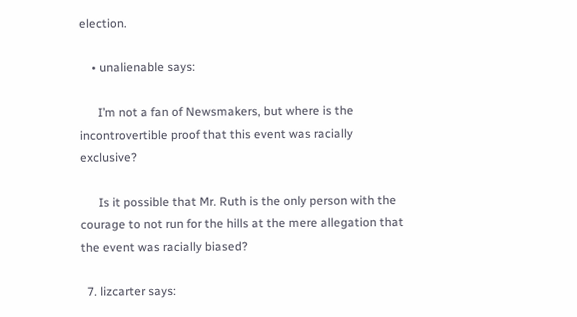election.

    • unalienable says:

      I’m not a fan of Newsmakers, but where is the incontrovertible proof that this event was racially exclusive?

      Is it possible that Mr. Ruth is the only person with the courage to not run for the hills at the mere allegation that the event was racially biased?

  7. lizcarter says: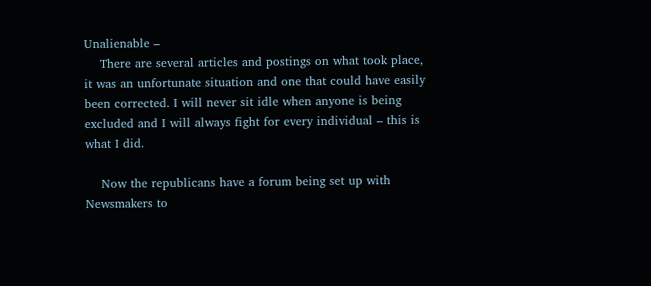Unalienable –
    There are several articles and postings on what took place, it was an unfortunate situation and one that could have easily been corrected. I will never sit idle when anyone is being excluded and I will always fight for every individual – this is what I did.

    Now the republicans have a forum being set up with Newsmakers to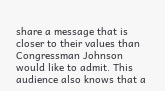share a message that is closer to their values than Congressman Johnson would like to admit. This audience also knows that a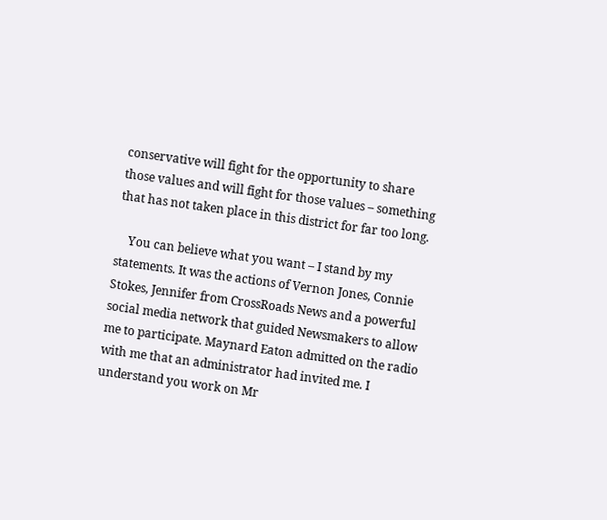conservative will fight for the opportunity to share those values and will fight for those values – something that has not taken place in this district for far too long.

    You can believe what you want – I stand by my statements. It was the actions of Vernon Jones, Connie Stokes, Jennifer from CrossRoads News and a powerful social media network that guided Newsmakers to allow me to participate. Maynard Eaton admitted on the radio with me that an administrator had invited me. I understand you work on Mr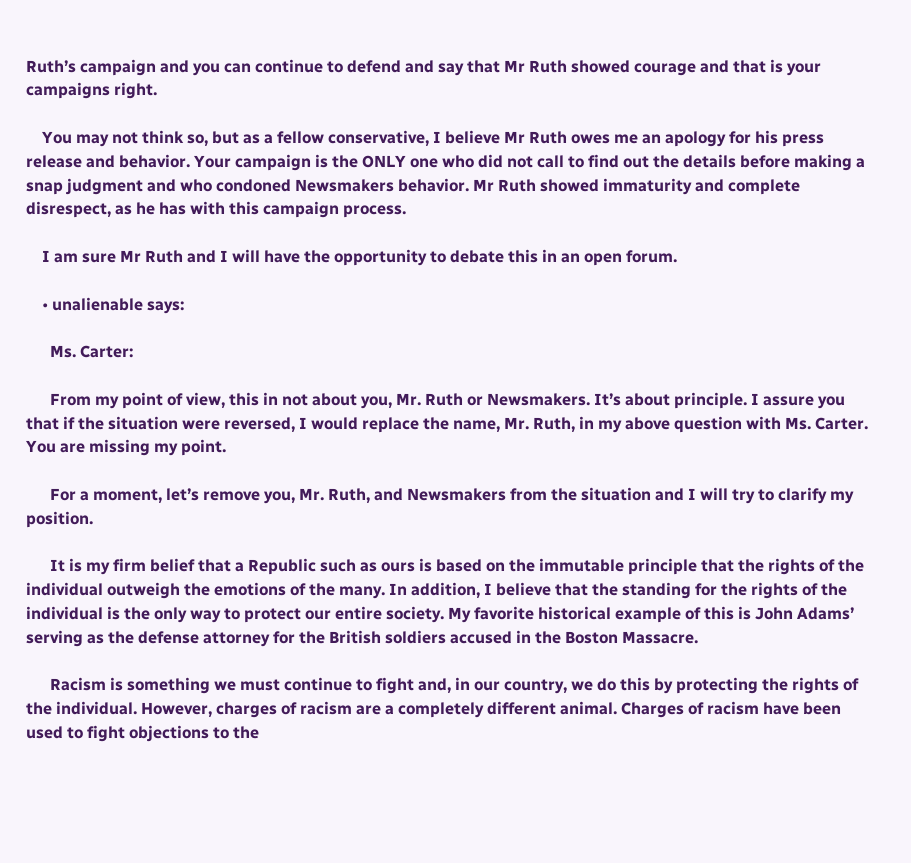Ruth’s campaign and you can continue to defend and say that Mr Ruth showed courage and that is your campaigns right.

    You may not think so, but as a fellow conservative, I believe Mr Ruth owes me an apology for his press release and behavior. Your campaign is the ONLY one who did not call to find out the details before making a snap judgment and who condoned Newsmakers behavior. Mr Ruth showed immaturity and complete disrespect, as he has with this campaign process.

    I am sure Mr Ruth and I will have the opportunity to debate this in an open forum.

    • unalienable says:

      Ms. Carter:

      From my point of view, this in not about you, Mr. Ruth or Newsmakers. It’s about principle. I assure you that if the situation were reversed, I would replace the name, Mr. Ruth, in my above question with Ms. Carter. You are missing my point.

      For a moment, let’s remove you, Mr. Ruth, and Newsmakers from the situation and I will try to clarify my position.

      It is my firm belief that a Republic such as ours is based on the immutable principle that the rights of the individual outweigh the emotions of the many. In addition, I believe that the standing for the rights of the individual is the only way to protect our entire society. My favorite historical example of this is John Adams’ serving as the defense attorney for the British soldiers accused in the Boston Massacre.

      Racism is something we must continue to fight and, in our country, we do this by protecting the rights of the individual. However, charges of racism are a completely different animal. Charges of racism have been used to fight objections to the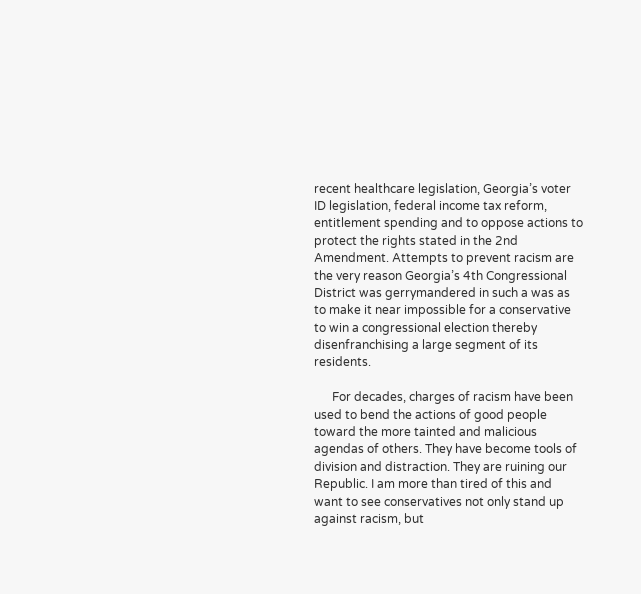recent healthcare legislation, Georgia’s voter ID legislation, federal income tax reform, entitlement spending and to oppose actions to protect the rights stated in the 2nd Amendment. Attempts to prevent racism are the very reason Georgia’s 4th Congressional District was gerrymandered in such a was as to make it near impossible for a conservative to win a congressional election thereby disenfranchising a large segment of its residents.

      For decades, charges of racism have been used to bend the actions of good people toward the more tainted and malicious agendas of others. They have become tools of division and distraction. They are ruining our Republic. I am more than tired of this and want to see conservatives not only stand up against racism, but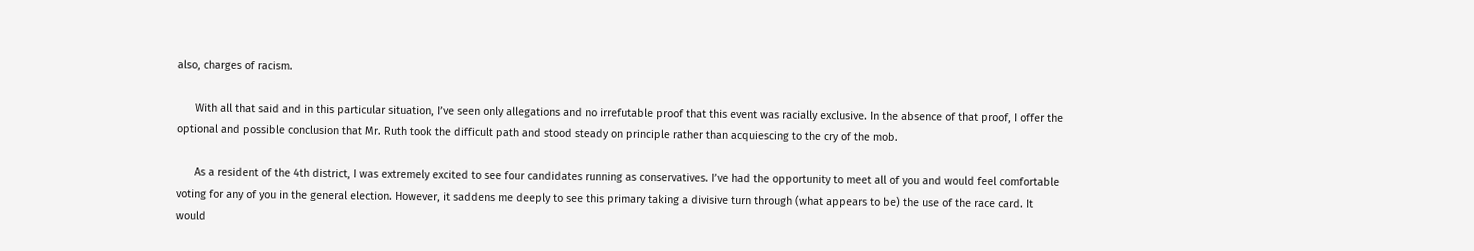also, charges of racism.

      With all that said and in this particular situation, I’ve seen only allegations and no irrefutable proof that this event was racially exclusive. In the absence of that proof, I offer the optional and possible conclusion that Mr. Ruth took the difficult path and stood steady on principle rather than acquiescing to the cry of the mob.

      As a resident of the 4th district, I was extremely excited to see four candidates running as conservatives. I’ve had the opportunity to meet all of you and would feel comfortable voting for any of you in the general election. However, it saddens me deeply to see this primary taking a divisive turn through (what appears to be) the use of the race card. It would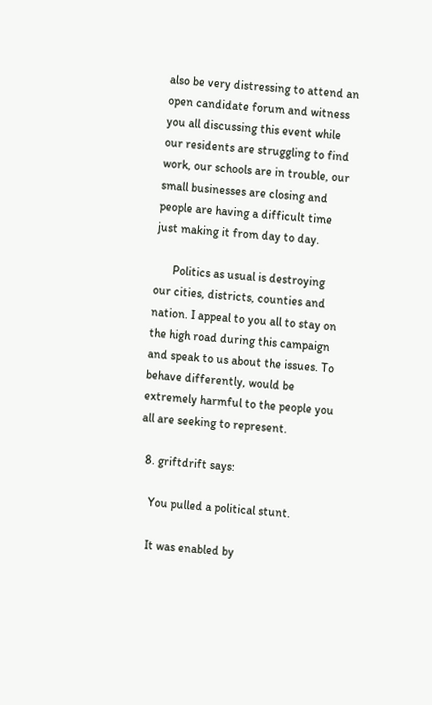also be very distressing to attend an open candidate forum and witness you all discussing this event while our residents are struggling to find work, our schools are in trouble, our small businesses are closing and people are having a difficult time just making it from day to day.

      Politics as usual is destroying our cities, districts, counties and nation. I appeal to you all to stay on the high road during this campaign and speak to us about the issues. To behave differently, would be extremely harmful to the people you all are seeking to represent.

  8. griftdrift says:

    You pulled a political stunt.

    It was enabled by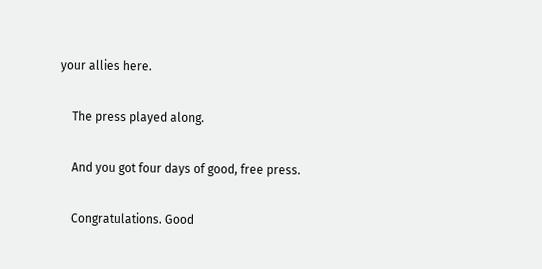your allies here.

    The press played along.

    And you got four days of good, free press.

    Congratulations. Good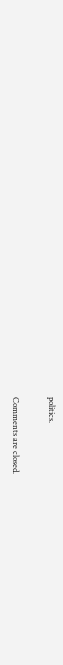politics.

Comments are closed.